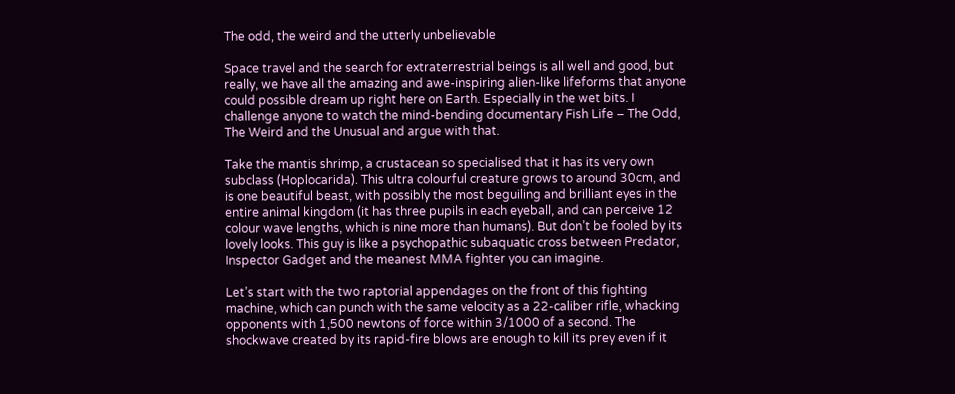The odd, the weird and the utterly unbelievable

Space travel and the search for extraterrestrial beings is all well and good, but really, we have all the amazing and awe-inspiring alien-like lifeforms that anyone could possible dream up right here on Earth. Especially in the wet bits. I challenge anyone to watch the mind-bending documentary Fish Life – The Odd, The Weird and the Unusual and argue with that.

Take the mantis shrimp, a crustacean so specialised that it has its very own subclass (Hoplocarida). This ultra colourful creature grows to around 30cm, and is one beautiful beast, with possibly the most beguiling and brilliant eyes in the entire animal kingdom (it has three pupils in each eyeball, and can perceive 12 colour wave lengths, which is nine more than humans). But don’t be fooled by its lovely looks. This guy is like a psychopathic subaquatic cross between Predator, Inspector Gadget and the meanest MMA fighter you can imagine.

Let’s start with the two raptorial appendages on the front of this fighting machine, which can punch with the same velocity as a 22-caliber rifle, whacking opponents with 1,500 newtons of force within 3/1000 of a second. The shockwave created by its rapid-fire blows are enough to kill its prey even if it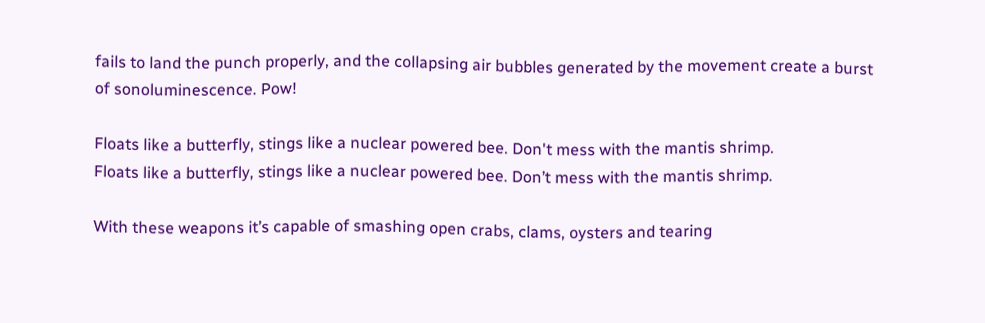fails to land the punch properly, and the collapsing air bubbles generated by the movement create a burst of sonoluminescence. Pow!

Floats like a butterfly, stings like a nuclear powered bee. Don't mess with the mantis shrimp.
Floats like a butterfly, stings like a nuclear powered bee. Don’t mess with the mantis shrimp.

With these weapons it’s capable of smashing open crabs, clams, oysters and tearing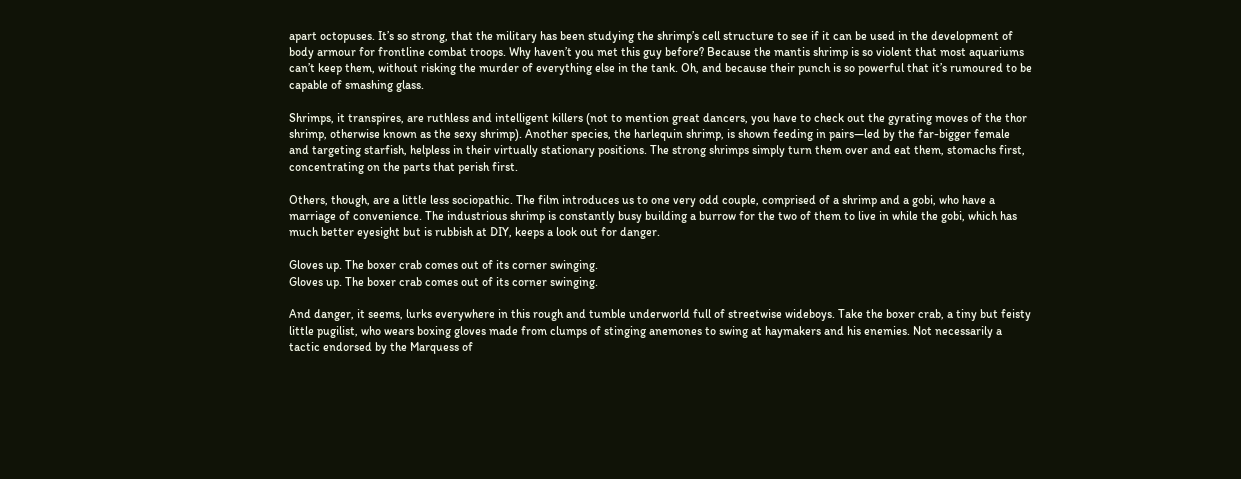apart octopuses. It’s so strong, that the military has been studying the shrimp’s cell structure to see if it can be used in the development of body armour for frontline combat troops. Why haven’t you met this guy before? Because the mantis shrimp is so violent that most aquariums can’t keep them, without risking the murder of everything else in the tank. Oh, and because their punch is so powerful that it’s rumoured to be capable of smashing glass.

Shrimps, it transpires, are ruthless and intelligent killers (not to mention great dancers, you have to check out the gyrating moves of the thor shrimp, otherwise known as the sexy shrimp). Another species, the harlequin shrimp, is shown feeding in pairs—led by the far-bigger female and targeting starfish, helpless in their virtually stationary positions. The strong shrimps simply turn them over and eat them, stomachs first, concentrating on the parts that perish first.

Others, though, are a little less sociopathic. The film introduces us to one very odd couple, comprised of a shrimp and a gobi, who have a marriage of convenience. The industrious shrimp is constantly busy building a burrow for the two of them to live in while the gobi, which has much better eyesight but is rubbish at DIY, keeps a look out for danger.

Gloves up. The boxer crab comes out of its corner swinging.
Gloves up. The boxer crab comes out of its corner swinging.

And danger, it seems, lurks everywhere in this rough and tumble underworld full of streetwise wideboys. Take the boxer crab, a tiny but feisty little pugilist, who wears boxing gloves made from clumps of stinging anemones to swing at haymakers and his enemies. Not necessarily a tactic endorsed by the Marquess of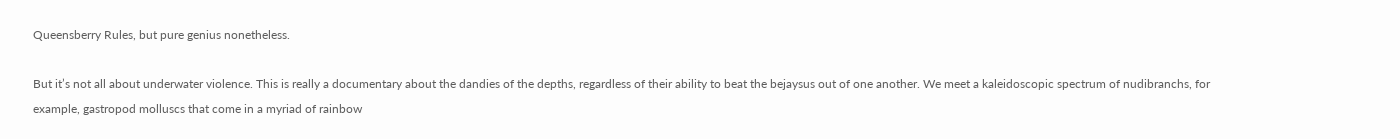Queensberry Rules, but pure genius nonetheless.

But it’s not all about underwater violence. This is really a documentary about the dandies of the depths, regardless of their ability to beat the bejaysus out of one another. We meet a kaleidoscopic spectrum of nudibranchs, for example, gastropod molluscs that come in a myriad of rainbow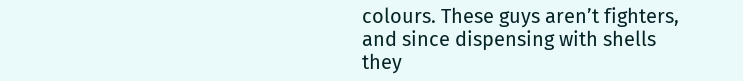colours. These guys aren’t fighters, and since dispensing with shells they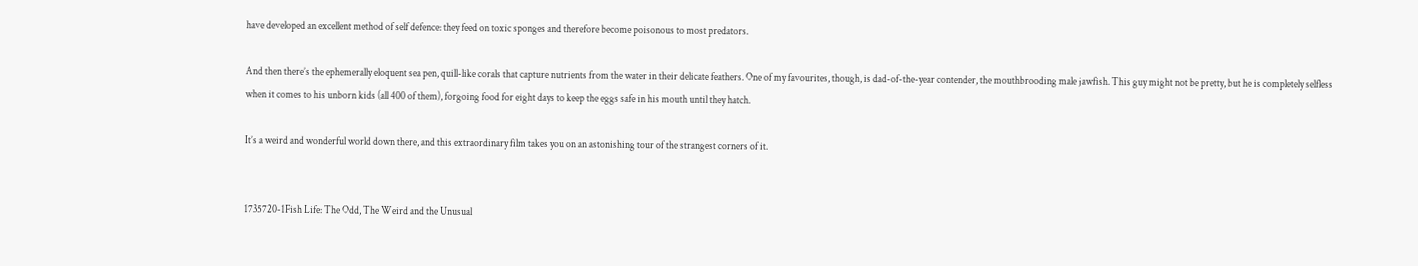have developed an excellent method of self defence: they feed on toxic sponges and therefore become poisonous to most predators.

And then there’s the ephemerally eloquent sea pen, quill-like corals that capture nutrients from the water in their delicate feathers. One of my favourites, though, is dad-of-the-year contender, the mouthbrooding male jawfish. This guy might not be pretty, but he is completely selfless when it comes to his unborn kids (all 400 of them), forgoing food for eight days to keep the eggs safe in his mouth until they hatch.

It’s a weird and wonderful world down there, and this extraordinary film takes you on an astonishing tour of the strangest corners of it.


1735720-1Fish Life: The Odd, The Weird and the Unusual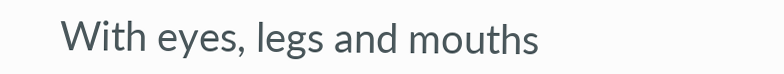With eyes, legs and mouths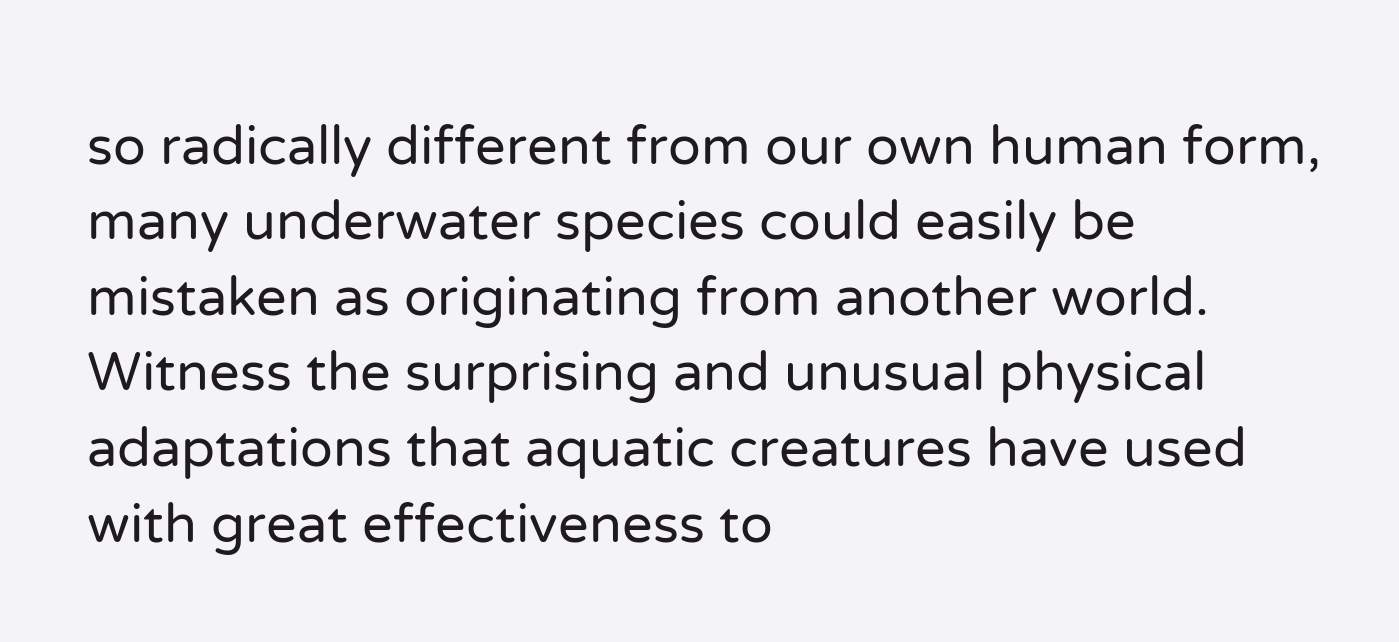so radically different from our own human form, many underwater species could easily be mistaken as originating from another world. Witness the surprising and unusual physical adaptations that aquatic creatures have used with great effectiveness to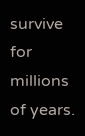survive for millions of years.